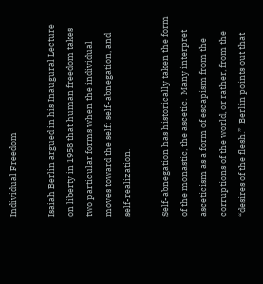Individual Freedom

Isaiah Berlin argued in his Inaugural Lecture on liberty in 1958 that human freedom takes two particular forms when the individual moves toward the self: self-abnegation, and self-realization.

Self-abnegation has historically taken the form of the monastic, the ascetic.  Many interpret asceticism as a form of escapism from the corruptions of the world, or rather, from the “desires of the flesh.”  Berlin points out that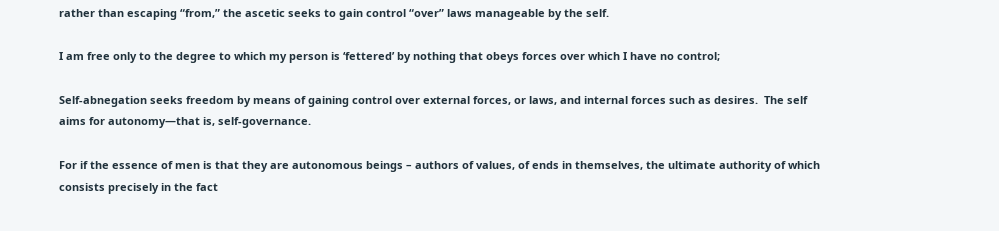rather than escaping “from,” the ascetic seeks to gain control “over” laws manageable by the self.

I am free only to the degree to which my person is ‘fettered’ by nothing that obeys forces over which I have no control;

Self-abnegation seeks freedom by means of gaining control over external forces, or laws, and internal forces such as desires.  The self aims for autonomy—that is, self-governance.

For if the essence of men is that they are autonomous beings – authors of values, of ends in themselves, the ultimate authority of which consists precisely in the fact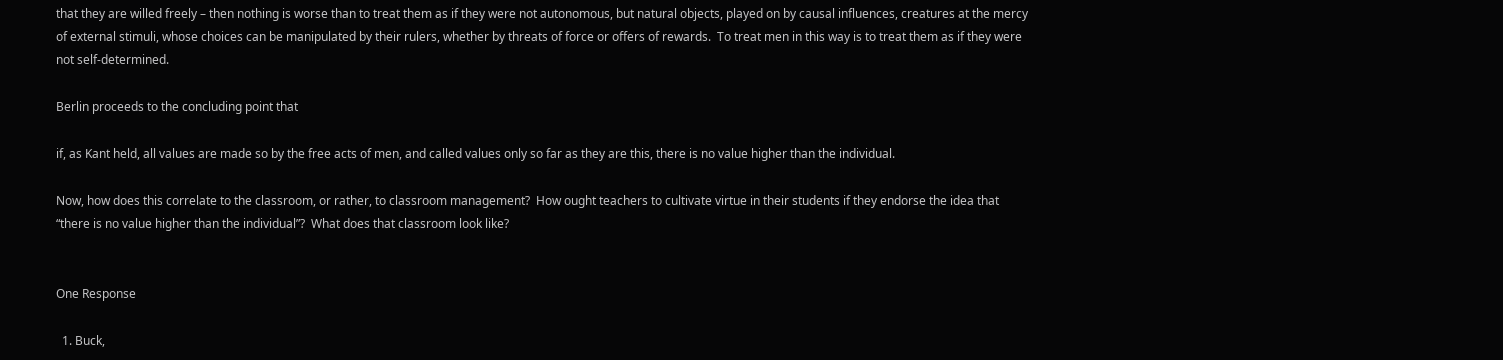that they are willed freely – then nothing is worse than to treat them as if they were not autonomous, but natural objects, played on by causal influences, creatures at the mercy of external stimuli, whose choices can be manipulated by their rulers, whether by threats of force or offers of rewards.  To treat men in this way is to treat them as if they were not self-determined.

Berlin proceeds to the concluding point that

if, as Kant held, all values are made so by the free acts of men, and called values only so far as they are this, there is no value higher than the individual.

Now, how does this correlate to the classroom, or rather, to classroom management?  How ought teachers to cultivate virtue in their students if they endorse the idea that “there is no value higher than the individual”?  What does that classroom look like?


One Response

  1. Buck,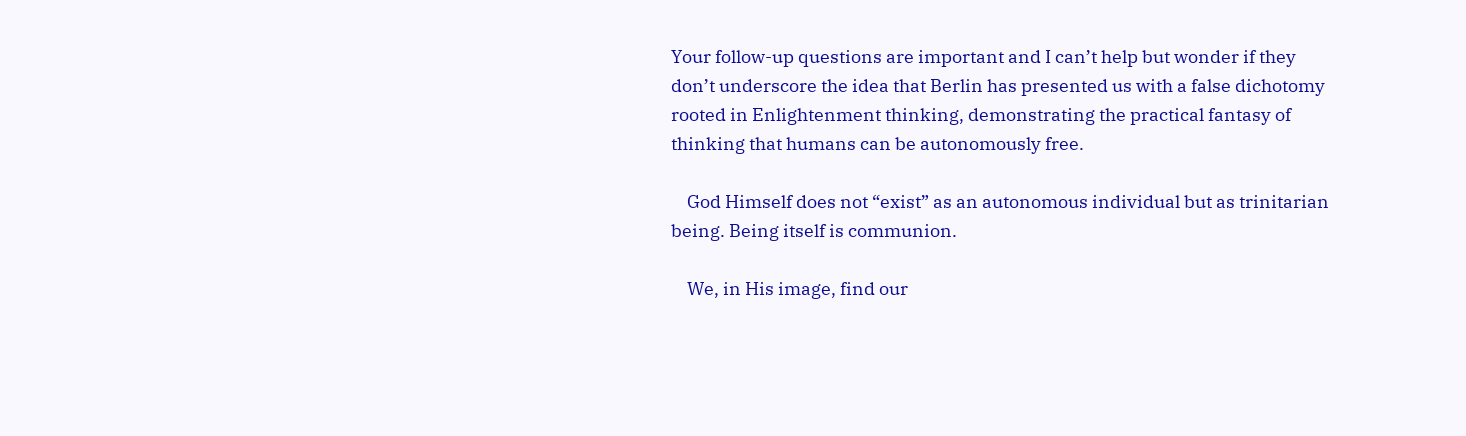Your follow-up questions are important and I can’t help but wonder if they don’t underscore the idea that Berlin has presented us with a false dichotomy rooted in Enlightenment thinking, demonstrating the practical fantasy of thinking that humans can be autonomously free.

    God Himself does not “exist” as an autonomous individual but as trinitarian being. Being itself is communion.

    We, in His image, find our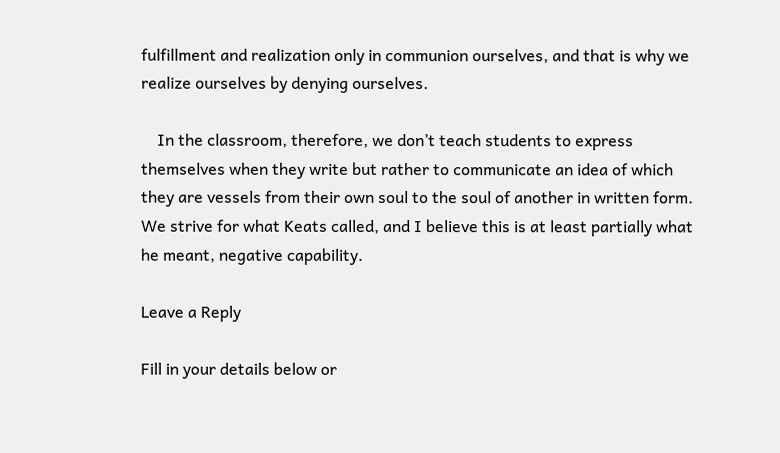fulfillment and realization only in communion ourselves, and that is why we realize ourselves by denying ourselves.

    In the classroom, therefore, we don’t teach students to express themselves when they write but rather to communicate an idea of which they are vessels from their own soul to the soul of another in written form. We strive for what Keats called, and I believe this is at least partially what he meant, negative capability.

Leave a Reply

Fill in your details below or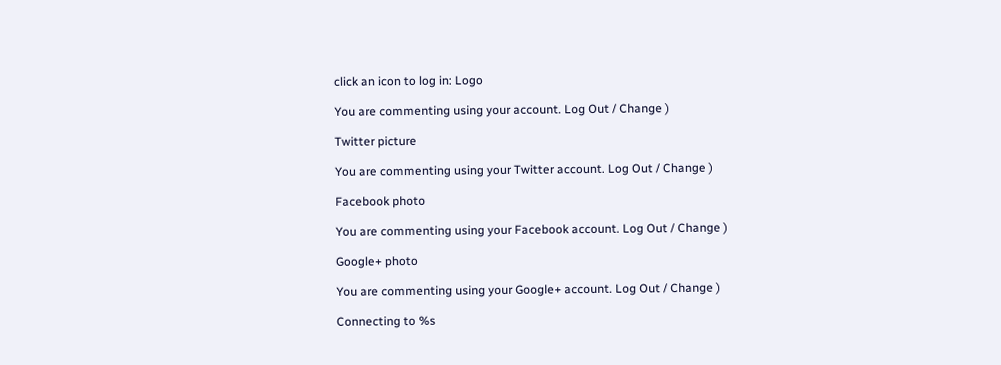click an icon to log in: Logo

You are commenting using your account. Log Out / Change )

Twitter picture

You are commenting using your Twitter account. Log Out / Change )

Facebook photo

You are commenting using your Facebook account. Log Out / Change )

Google+ photo

You are commenting using your Google+ account. Log Out / Change )

Connecting to %s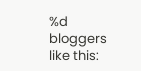%d bloggers like this: